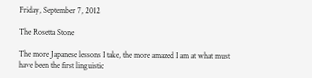Friday, September 7, 2012

The Rosetta Stone

The more Japanese lessons I take, the more amazed I am at what must have been the first linguistic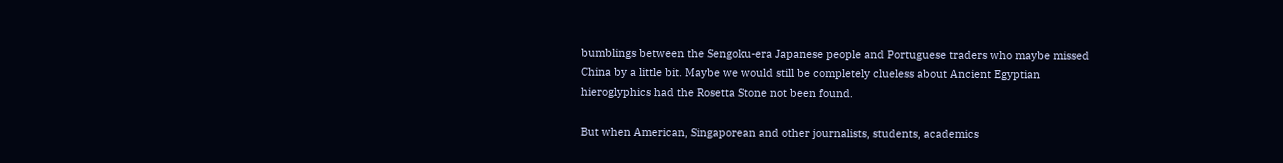bumblings between the Sengoku-era Japanese people and Portuguese traders who maybe missed China by a little bit. Maybe we would still be completely clueless about Ancient Egyptian hieroglyphics had the Rosetta Stone not been found.

But when American, Singaporean and other journalists, students, academics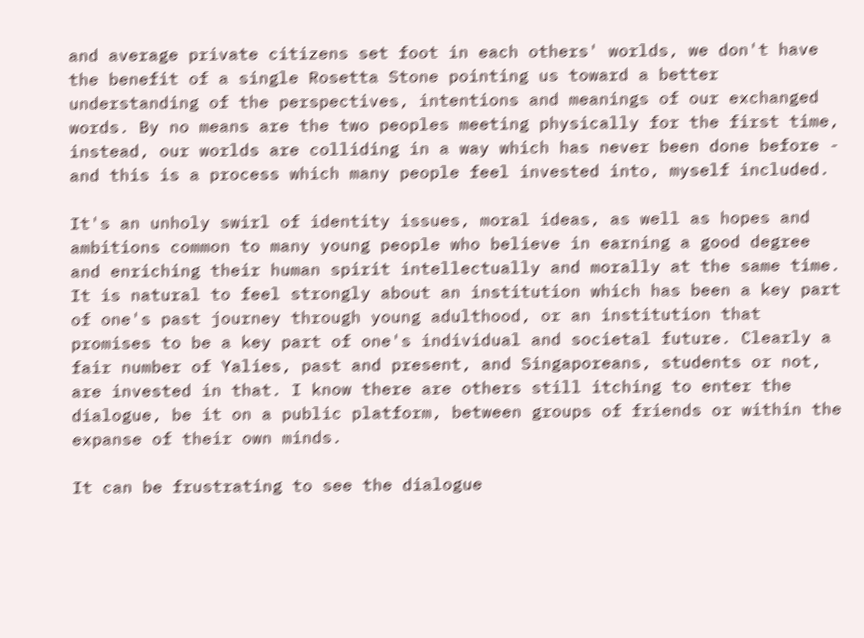and average private citizens set foot in each others' worlds, we don't have the benefit of a single Rosetta Stone pointing us toward a better understanding of the perspectives, intentions and meanings of our exchanged words. By no means are the two peoples meeting physically for the first time, instead, our worlds are colliding in a way which has never been done before - and this is a process which many people feel invested into, myself included.

It's an unholy swirl of identity issues, moral ideas, as well as hopes and ambitions common to many young people who believe in earning a good degree and enriching their human spirit intellectually and morally at the same time. It is natural to feel strongly about an institution which has been a key part of one's past journey through young adulthood, or an institution that promises to be a key part of one's individual and societal future. Clearly a fair number of Yalies, past and present, and Singaporeans, students or not, are invested in that. I know there are others still itching to enter the dialogue, be it on a public platform, between groups of friends or within the expanse of their own minds.

It can be frustrating to see the dialogue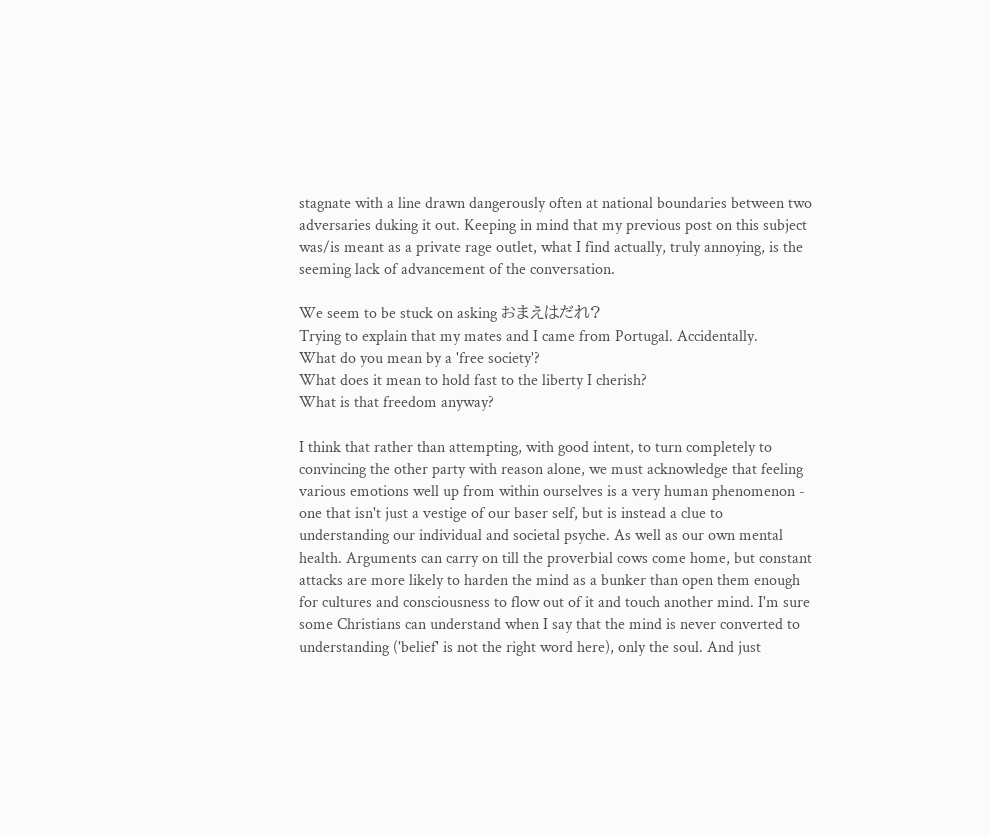stagnate with a line drawn dangerously often at national boundaries between two adversaries duking it out. Keeping in mind that my previous post on this subject was/is meant as a private rage outlet, what I find actually, truly annoying, is the seeming lack of advancement of the conversation.

We seem to be stuck on asking おまえはだれ?
Trying to explain that my mates and I came from Portugal. Accidentally.
What do you mean by a 'free society'?
What does it mean to hold fast to the liberty I cherish?
What is that freedom anyway?

I think that rather than attempting, with good intent, to turn completely to convincing the other party with reason alone, we must acknowledge that feeling various emotions well up from within ourselves is a very human phenomenon - one that isn't just a vestige of our baser self, but is instead a clue to understanding our individual and societal psyche. As well as our own mental health. Arguments can carry on till the proverbial cows come home, but constant attacks are more likely to harden the mind as a bunker than open them enough for cultures and consciousness to flow out of it and touch another mind. I'm sure some Christians can understand when I say that the mind is never converted to understanding ('belief' is not the right word here), only the soul. And just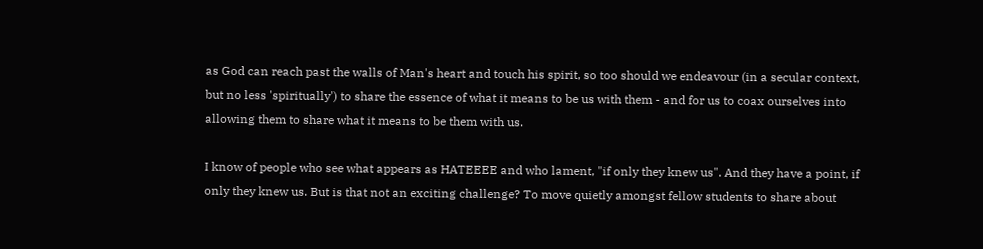as God can reach past the walls of Man's heart and touch his spirit, so too should we endeavour (in a secular context, but no less 'spiritually') to share the essence of what it means to be us with them - and for us to coax ourselves into allowing them to share what it means to be them with us.

I know of people who see what appears as HATEEEE and who lament, "if only they knew us". And they have a point, if only they knew us. But is that not an exciting challenge? To move quietly amongst fellow students to share about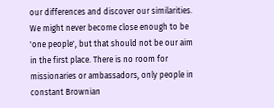our differences and discover our similarities. We might never become close enough to be 'one people', but that should not be our aim in the first place. There is no room for missionaries or ambassadors, only people in constant Brownian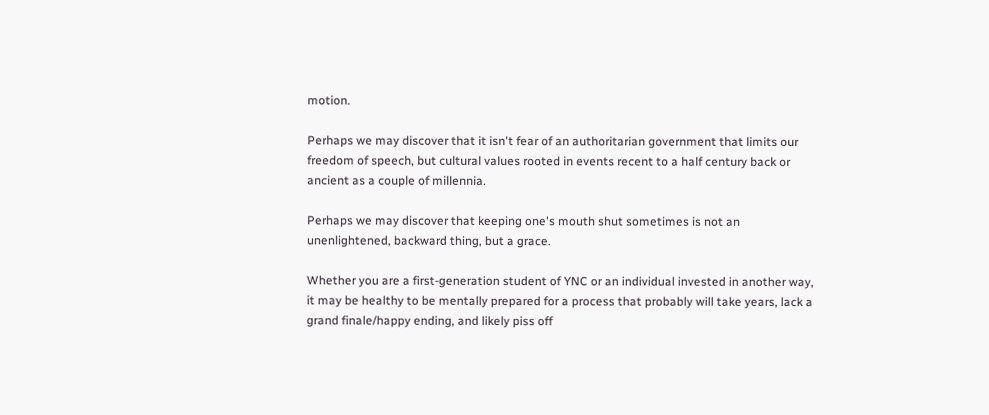motion.

Perhaps we may discover that it isn't fear of an authoritarian government that limits our freedom of speech, but cultural values rooted in events recent to a half century back or ancient as a couple of millennia.

Perhaps we may discover that keeping one's mouth shut sometimes is not an unenlightened, backward thing, but a grace.

Whether you are a first-generation student of YNC or an individual invested in another way, it may be healthy to be mentally prepared for a process that probably will take years, lack a grand finale/happy ending, and likely piss off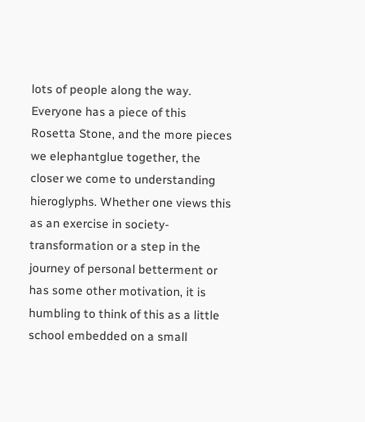lots of people along the way. Everyone has a piece of this Rosetta Stone, and the more pieces we elephantglue together, the closer we come to understanding hieroglyphs. Whether one views this as an exercise in society-transformation or a step in the journey of personal betterment or has some other motivation, it is humbling to think of this as a little school embedded on a small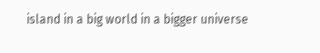island in a big world in a bigger universe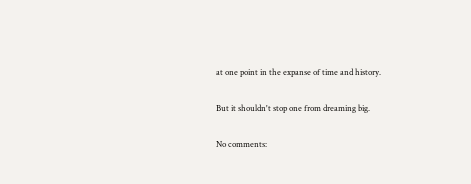at one point in the expanse of time and history.

But it shouldn't stop one from dreaming big.

No comments: